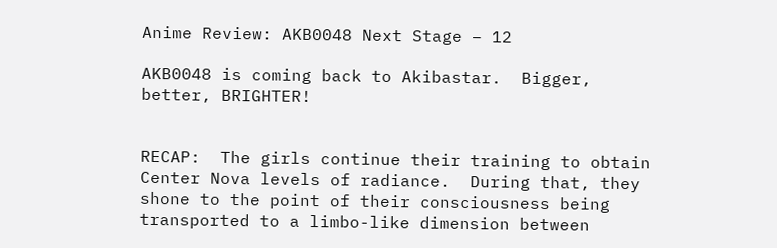Anime Review: AKB0048 Next Stage – 12

AKB0048 is coming back to Akibastar.  Bigger, better, BRIGHTER!


RECAP:  The girls continue their training to obtain Center Nova levels of radiance.  During that, they shone to the point of their consciousness being transported to a limbo-like dimension between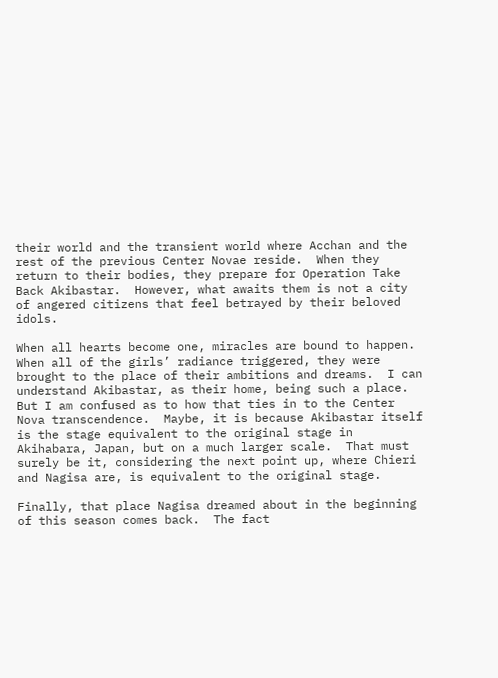their world and the transient world where Acchan and the rest of the previous Center Novae reside.  When they return to their bodies, they prepare for Operation Take Back Akibastar.  However, what awaits them is not a city of angered citizens that feel betrayed by their beloved idols.

When all hearts become one, miracles are bound to happen.  When all of the girls’ radiance triggered, they were brought to the place of their ambitions and dreams.  I can understand Akibastar, as their home, being such a place.  But I am confused as to how that ties in to the Center Nova transcendence.  Maybe, it is because Akibastar itself is the stage equivalent to the original stage in Akihabara, Japan, but on a much larger scale.  That must surely be it, considering the next point up, where Chieri and Nagisa are, is equivalent to the original stage.

Finally, that place Nagisa dreamed about in the beginning of this season comes back.  The fact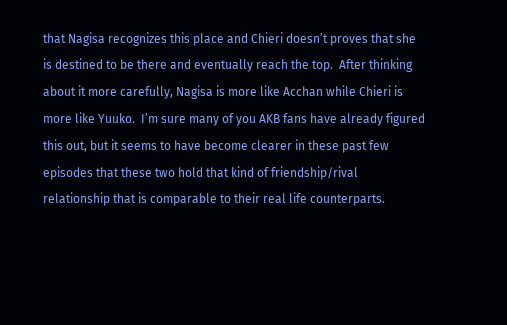that Nagisa recognizes this place and Chieri doesn’t proves that she is destined to be there and eventually reach the top.  After thinking about it more carefully, Nagisa is more like Acchan while Chieri is more like Yuuko.  I’m sure many of you AKB fans have already figured this out, but it seems to have become clearer in these past few episodes that these two hold that kind of friendship/rival relationship that is comparable to their real life counterparts.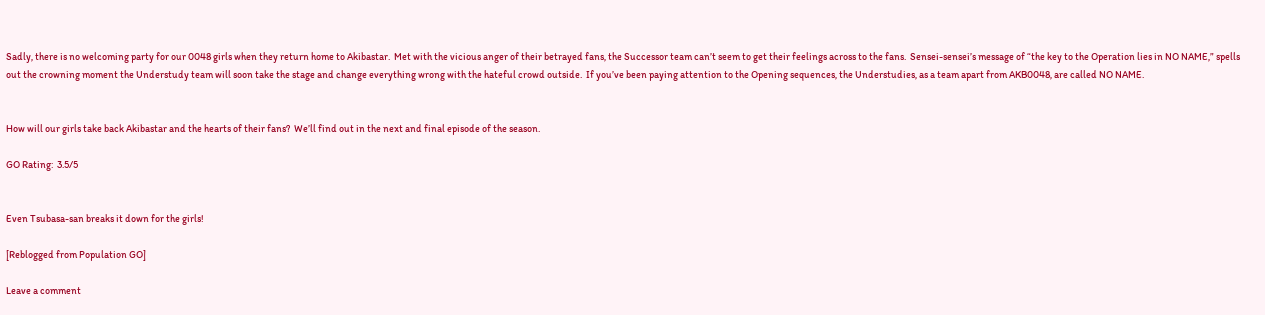Sadly, there is no welcoming party for our 0048 girls when they return home to Akibastar.  Met with the vicious anger of their betrayed fans, the Successor team can’t seem to get their feelings across to the fans.  Sensei-sensei’s message of “the key to the Operation lies in NO NAME,” spells out the crowning moment the Understudy team will soon take the stage and change everything wrong with the hateful crowd outside.  If you’ve been paying attention to the Opening sequences, the Understudies, as a team apart from AKB0048, are called NO NAME.


How will our girls take back Akibastar and the hearts of their fans?  We’ll find out in the next and final episode of the season.

GO Rating:  3.5/5


Even Tsubasa-san breaks it down for the girls!

[Reblogged from Population GO]

Leave a comment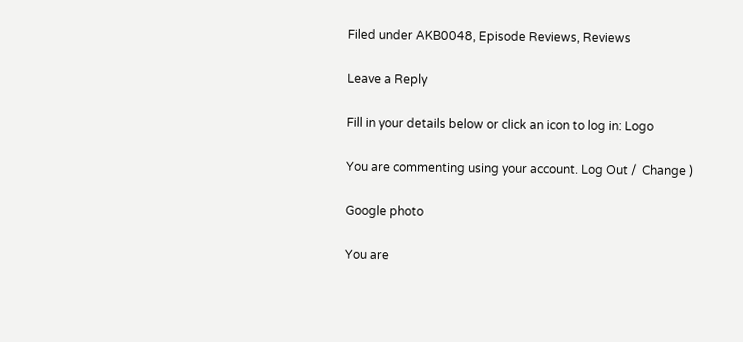Filed under AKB0048, Episode Reviews, Reviews

Leave a Reply

Fill in your details below or click an icon to log in: Logo

You are commenting using your account. Log Out /  Change )

Google photo

You are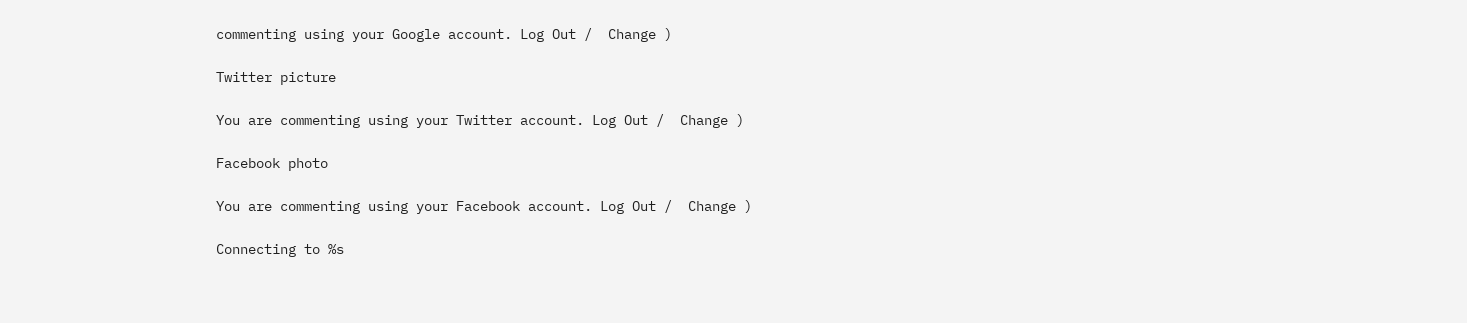commenting using your Google account. Log Out /  Change )

Twitter picture

You are commenting using your Twitter account. Log Out /  Change )

Facebook photo

You are commenting using your Facebook account. Log Out /  Change )

Connecting to %s